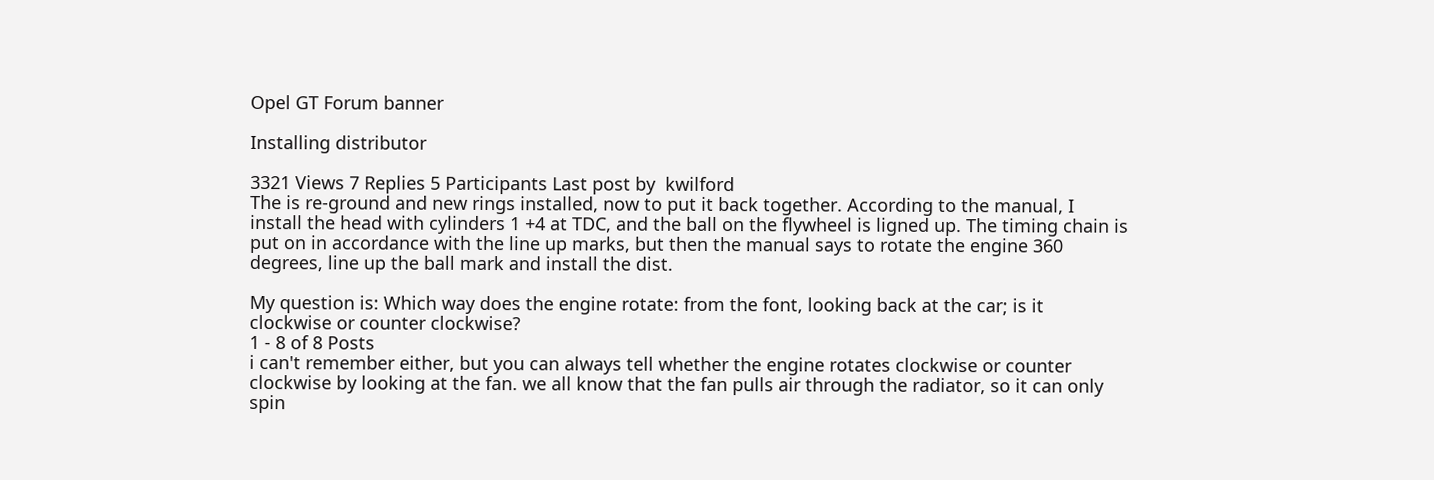Opel GT Forum banner

Installing distributor

3321 Views 7 Replies 5 Participants Last post by  kwilford
The is re-ground and new rings installed, now to put it back together. According to the manual, I install the head with cylinders 1 +4 at TDC, and the ball on the flywheel is ligned up. The timing chain is put on in accordance with the line up marks, but then the manual says to rotate the engine 360 degrees, line up the ball mark and install the dist.

My question is: Which way does the engine rotate: from the font, looking back at the car; is it clockwise or counter clockwise?
1 - 8 of 8 Posts
i can't remember either, but you can always tell whether the engine rotates clockwise or counter clockwise by looking at the fan. we all know that the fan pulls air through the radiator, so it can only spin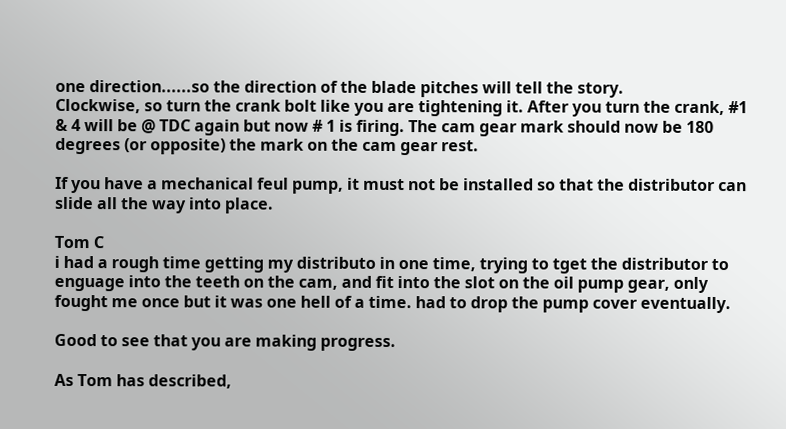one direction......so the direction of the blade pitches will tell the story.
Clockwise, so turn the crank bolt like you are tightening it. After you turn the crank, #1 & 4 will be @ TDC again but now # 1 is firing. The cam gear mark should now be 180 degrees (or opposite) the mark on the cam gear rest.

If you have a mechanical feul pump, it must not be installed so that the distributor can slide all the way into place.

Tom C
i had a rough time getting my distributo in one time, trying to tget the distributor to enguage into the teeth on the cam, and fit into the slot on the oil pump gear, only fought me once but it was one hell of a time. had to drop the pump cover eventually.

Good to see that you are making progress.

As Tom has described,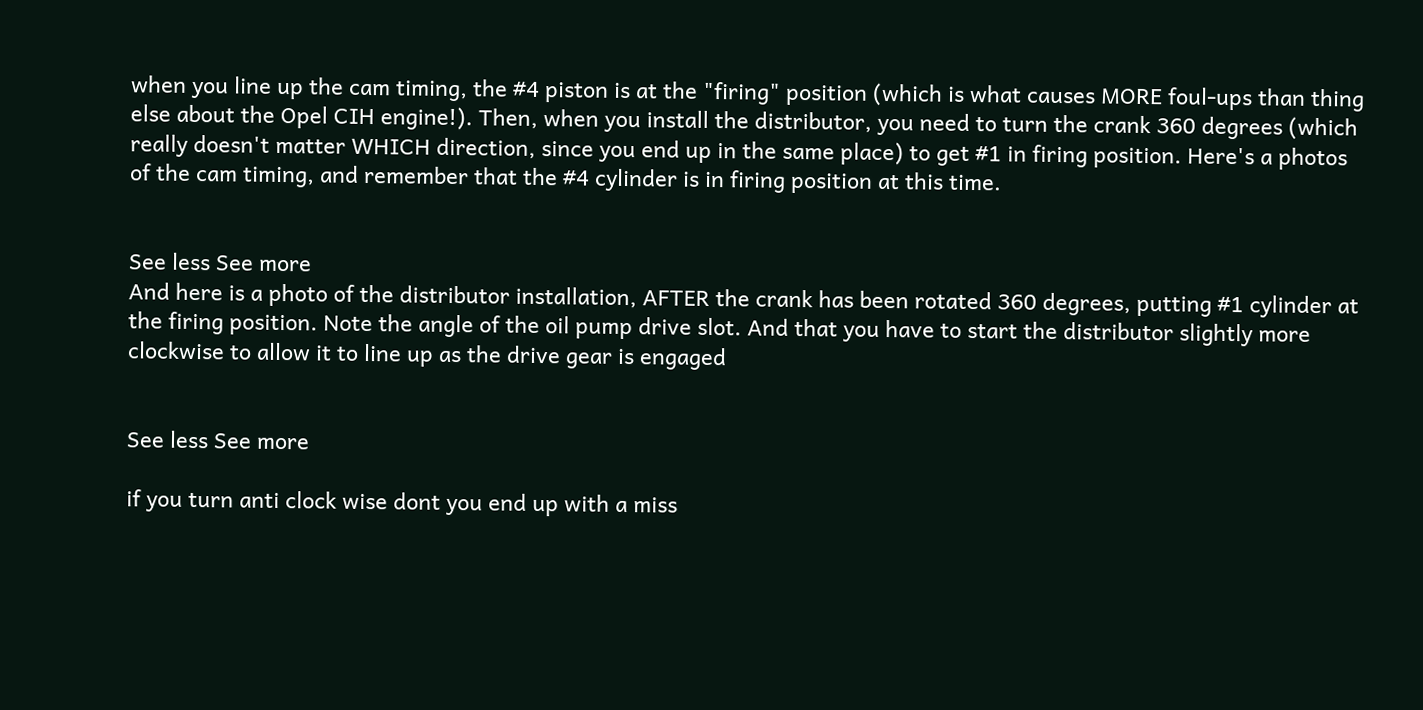when you line up the cam timing, the #4 piston is at the "firing" position (which is what causes MORE foul-ups than thing else about the Opel CIH engine!). Then, when you install the distributor, you need to turn the crank 360 degrees (which really doesn't matter WHICH direction, since you end up in the same place) to get #1 in firing position. Here's a photos of the cam timing, and remember that the #4 cylinder is in firing position at this time.


See less See more
And here is a photo of the distributor installation, AFTER the crank has been rotated 360 degrees, putting #1 cylinder at the firing position. Note the angle of the oil pump drive slot. And that you have to start the distributor slightly more clockwise to allow it to line up as the drive gear is engaged


See less See more

if you turn anti clock wise dont you end up with a miss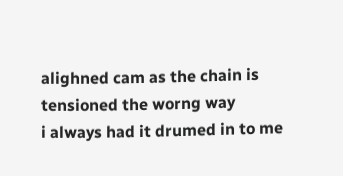alighned cam as the chain is tensioned the worng way
i always had it drumed in to me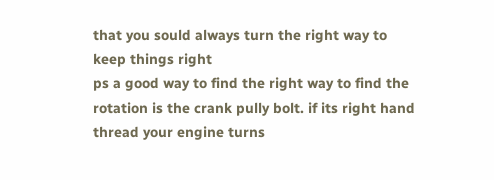that you sould always turn the right way to keep things right
ps a good way to find the right way to find the rotation is the crank pully bolt. if its right hand thread your engine turns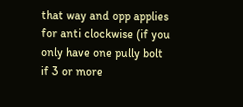that way and opp applies for anti clockwise (if you only have one pully bolt if 3 or more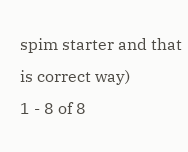spim starter and that is correct way)
1 - 8 of 8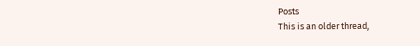Posts
This is an older thread,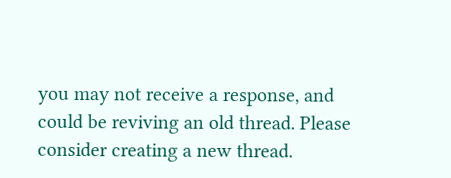you may not receive a response, and could be reviving an old thread. Please consider creating a new thread.